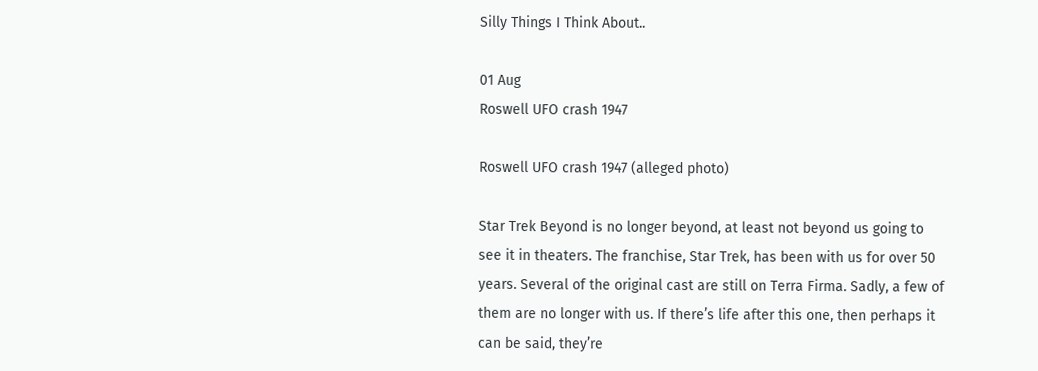Silly Things I Think About..

01 Aug
Roswell UFO crash 1947

Roswell UFO crash 1947 (alleged photo)

Star Trek Beyond is no longer beyond, at least not beyond us going to see it in theaters. The franchise, Star Trek, has been with us for over 50 years. Several of the original cast are still on Terra Firma. Sadly, a few of them are no longer with us. If there’s life after this one, then perhaps it can be said, they’re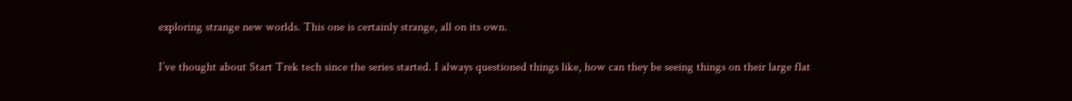exploring strange new worlds. This one is certainly strange, all on its own.

I’ve thought about Start Trek tech since the series started. I always questioned things like, how can they be seeing things on their large flat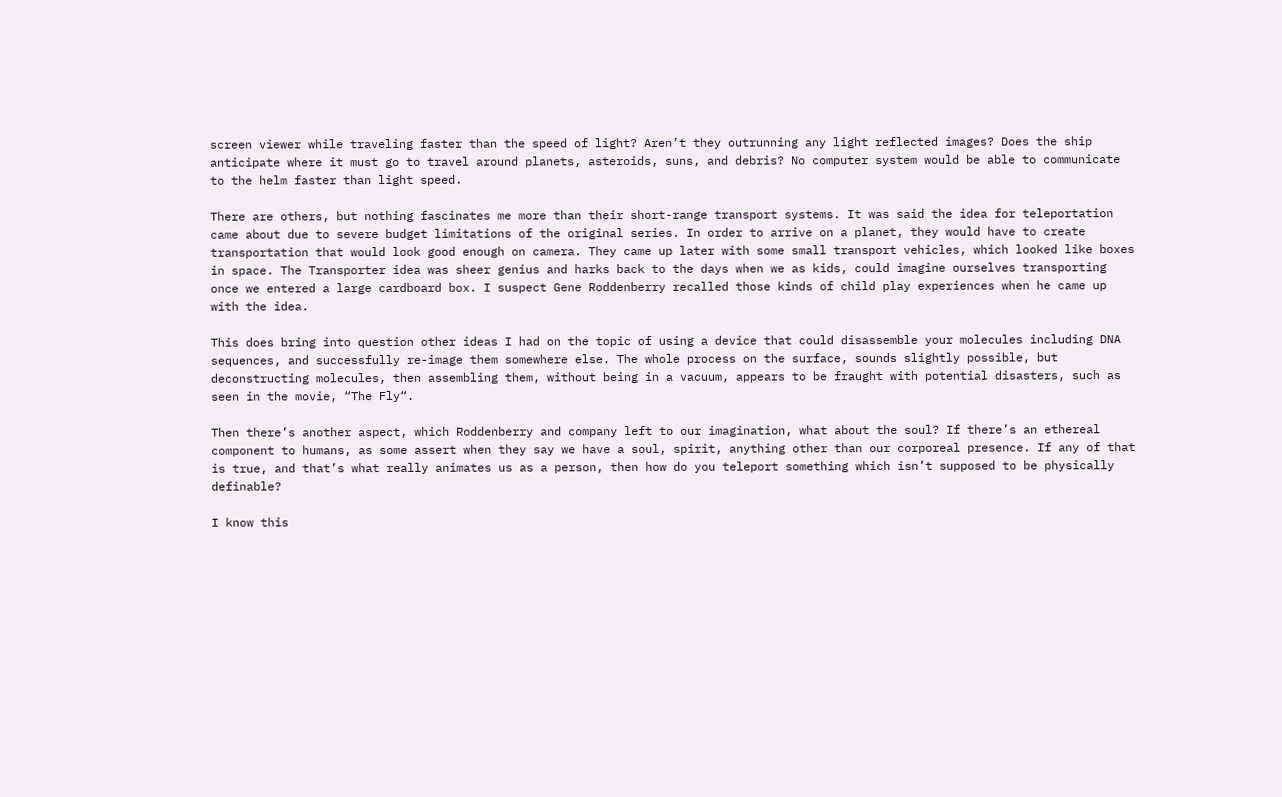screen viewer while traveling faster than the speed of light? Aren’t they outrunning any light reflected images? Does the ship anticipate where it must go to travel around planets, asteroids, suns, and debris? No computer system would be able to communicate to the helm faster than light speed.

There are others, but nothing fascinates me more than their short-range transport systems. It was said the idea for teleportation came about due to severe budget limitations of the original series. In order to arrive on a planet, they would have to create transportation that would look good enough on camera. They came up later with some small transport vehicles, which looked like boxes in space. The Transporter idea was sheer genius and harks back to the days when we as kids, could imagine ourselves transporting once we entered a large cardboard box. I suspect Gene Roddenberry recalled those kinds of child play experiences when he came up with the idea.

This does bring into question other ideas I had on the topic of using a device that could disassemble your molecules including DNA sequences, and successfully re-image them somewhere else. The whole process on the surface, sounds slightly possible, but deconstructing molecules, then assembling them, without being in a vacuum, appears to be fraught with potential disasters, such as seen in the movie, “The Fly“.

Then there’s another aspect, which Roddenberry and company left to our imagination, what about the soul? If there’s an ethereal component to humans, as some assert when they say we have a soul, spirit, anything other than our corporeal presence. If any of that is true, and that’s what really animates us as a person, then how do you teleport something which isn’t supposed to be physically definable?

I know this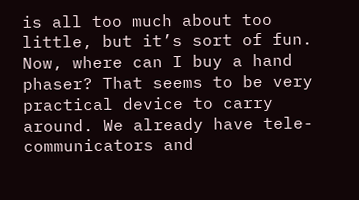is all too much about too little, but it’s sort of fun. Now, where can I buy a hand phaser? That seems to be very practical device to carry around. We already have tele-communicators and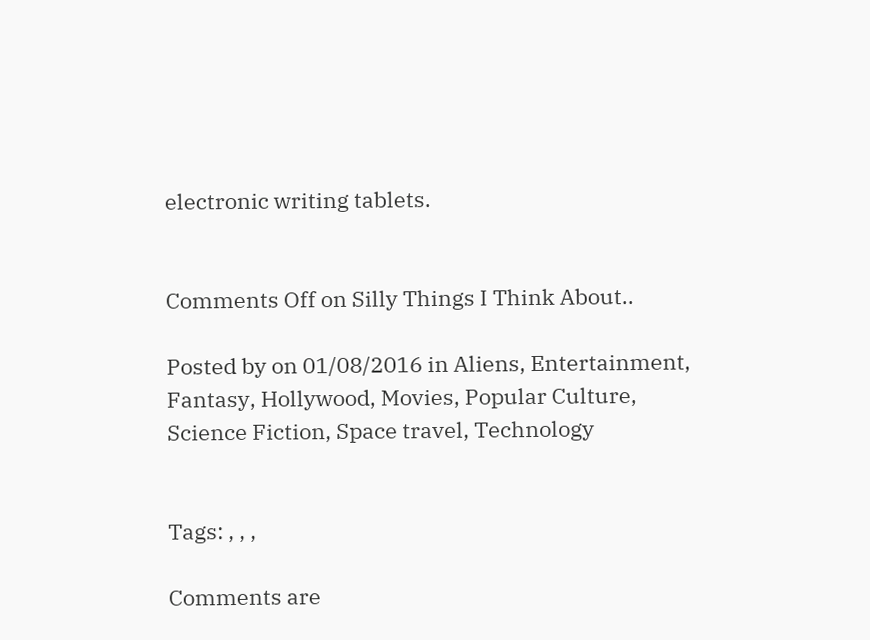electronic writing tablets.


Comments Off on Silly Things I Think About..

Posted by on 01/08/2016 in Aliens, Entertainment, Fantasy, Hollywood, Movies, Popular Culture, Science Fiction, Space travel, Technology


Tags: , , ,

Comments are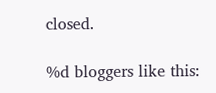closed.

%d bloggers like this: